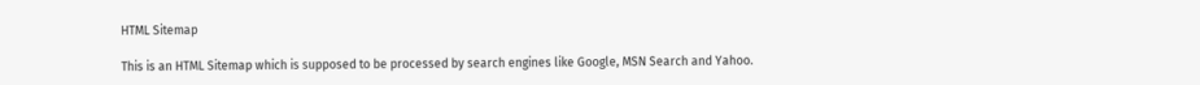HTML Sitemap

This is an HTML Sitemap which is supposed to be processed by search engines like Google, MSN Search and Yahoo.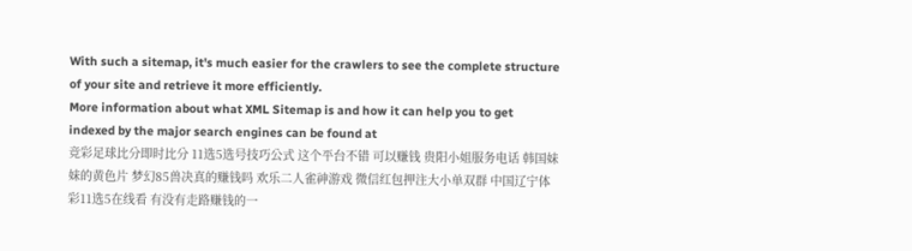With such a sitemap, it's much easier for the crawlers to see the complete structure of your site and retrieve it more efficiently.
More information about what XML Sitemap is and how it can help you to get indexed by the major search engines can be found at
竞彩足球比分即时比分 11选5选号技巧公式 这个平台不错 可以赚钱 贵阳小姐服务电话 韩国妹妹的黄色片 梦幻85兽决真的赚钱吗 欢乐二人雀神游戏 微信红包押注大小单双群 中国辽宁体彩11选5在线看 有没有走路赚钱的一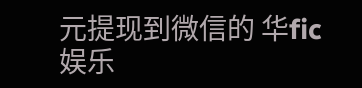元提现到微信的 华fic娱乐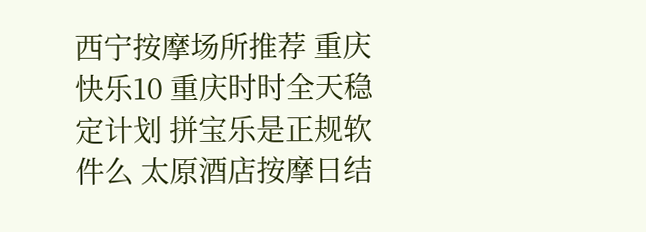西宁按摩场所推荐 重庆快乐10 重庆时时全天稳定计划 拼宝乐是正规软件么 太原酒店按摩日结